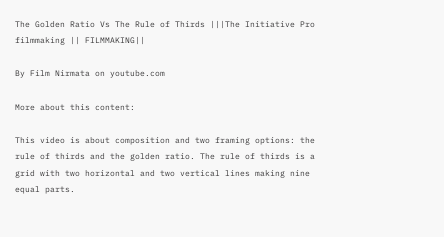The Golden Ratio Vs The Rule of Thirds |||The Initiative Pro filmmaking || FILMMAKING||

By Film Nirmata on youtube.com

More about this content:

This video is about composition and two framing options: the rule of thirds and the golden ratio. The rule of thirds is a grid with two horizontal and two vertical lines making nine equal parts.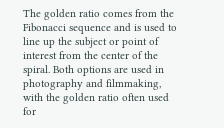The golden ratio comes from the Fibonacci sequence and is used to line up the subject or point of interest from the center of the spiral. Both options are used in photography and filmmaking, with the golden ratio often used for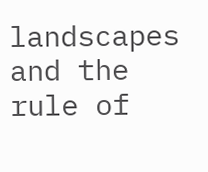landscapes and the rule of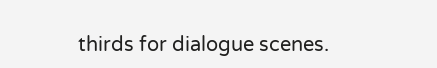thirds for dialogue scenes.